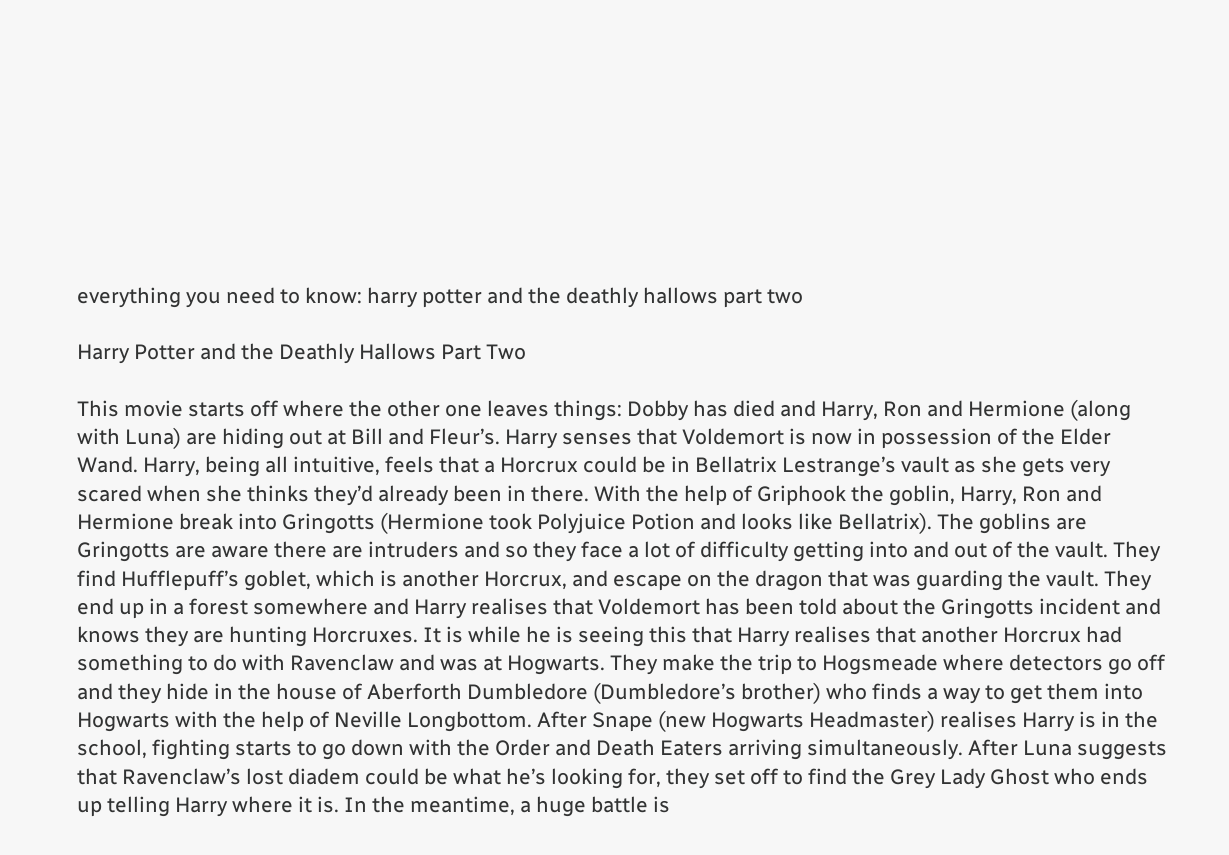everything you need to know: harry potter and the deathly hallows part two

Harry Potter and the Deathly Hallows Part Two

This movie starts off where the other one leaves things: Dobby has died and Harry, Ron and Hermione (along with Luna) are hiding out at Bill and Fleur’s. Harry senses that Voldemort is now in possession of the Elder Wand. Harry, being all intuitive, feels that a Horcrux could be in Bellatrix Lestrange’s vault as she gets very scared when she thinks they’d already been in there. With the help of Griphook the goblin, Harry, Ron and Hermione break into Gringotts (Hermione took Polyjuice Potion and looks like Bellatrix). The goblins are Gringotts are aware there are intruders and so they face a lot of difficulty getting into and out of the vault. They find Hufflepuff’s goblet, which is another Horcrux, and escape on the dragon that was guarding the vault. They end up in a forest somewhere and Harry realises that Voldemort has been told about the Gringotts incident and knows they are hunting Horcruxes. It is while he is seeing this that Harry realises that another Horcrux had something to do with Ravenclaw and was at Hogwarts. They make the trip to Hogsmeade where detectors go off and they hide in the house of Aberforth Dumbledore (Dumbledore’s brother) who finds a way to get them into Hogwarts with the help of Neville Longbottom. After Snape (new Hogwarts Headmaster) realises Harry is in the school, fighting starts to go down with the Order and Death Eaters arriving simultaneously. After Luna suggests that Ravenclaw’s lost diadem could be what he’s looking for, they set off to find the Grey Lady Ghost who ends up telling Harry where it is. In the meantime, a huge battle is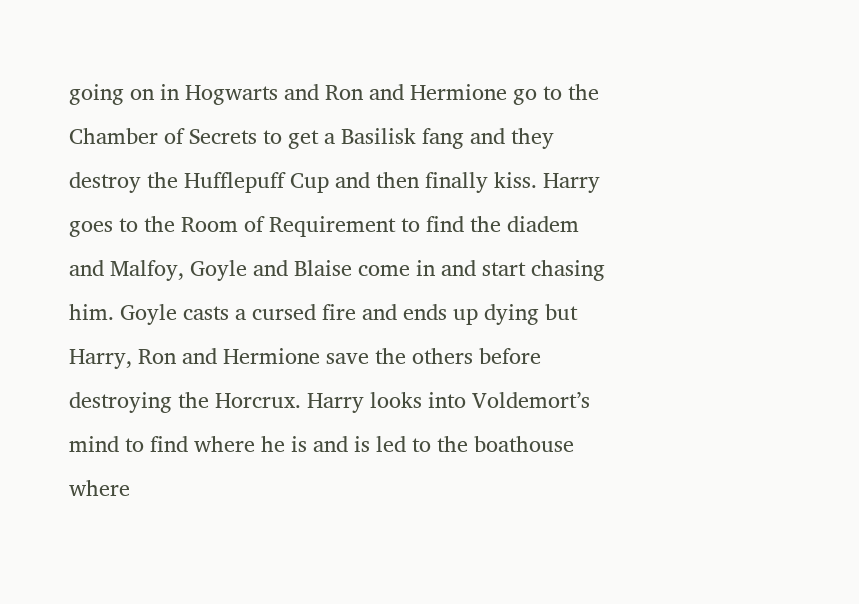going on in Hogwarts and Ron and Hermione go to the Chamber of Secrets to get a Basilisk fang and they destroy the Hufflepuff Cup and then finally kiss. Harry goes to the Room of Requirement to find the diadem and Malfoy, Goyle and Blaise come in and start chasing him. Goyle casts a cursed fire and ends up dying but Harry, Ron and Hermione save the others before destroying the Horcrux. Harry looks into Voldemort’s mind to find where he is and is led to the boathouse where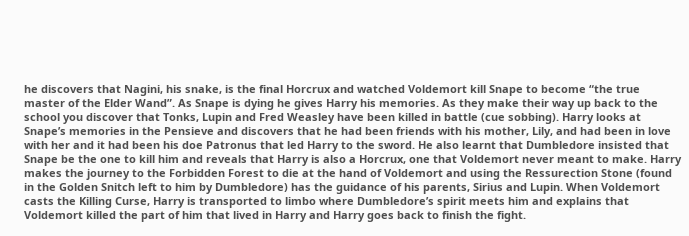he discovers that Nagini, his snake, is the final Horcrux and watched Voldemort kill Snape to become “the true master of the Elder Wand”. As Snape is dying he gives Harry his memories. As they make their way up back to the school you discover that Tonks, Lupin and Fred Weasley have been killed in battle (cue sobbing). Harry looks at Snape’s memories in the Pensieve and discovers that he had been friends with his mother, Lily, and had been in love with her and it had been his doe Patronus that led Harry to the sword. He also learnt that Dumbledore insisted that Snape be the one to kill him and reveals that Harry is also a Horcrux, one that Voldemort never meant to make. Harry makes the journey to the Forbidden Forest to die at the hand of Voldemort and using the Ressurection Stone (found in the Golden Snitch left to him by Dumbledore) has the guidance of his parents, Sirius and Lupin. When Voldemort casts the Killing Curse, Harry is transported to limbo where Dumbledore’s spirit meets him and explains that Voldemort killed the part of him that lived in Harry and Harry goes back to finish the fight.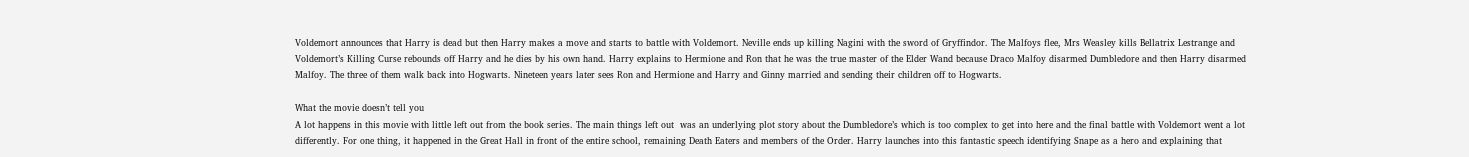Voldemort announces that Harry is dead but then Harry makes a move and starts to battle with Voldemort. Neville ends up killing Nagini with the sword of Gryffindor. The Malfoys flee, Mrs Weasley kills Bellatrix Lestrange and Voldemort’s Killing Curse rebounds off Harry and he dies by his own hand. Harry explains to Hermione and Ron that he was the true master of the Elder Wand because Draco Malfoy disarmed Dumbledore and then Harry disarmed Malfoy. The three of them walk back into Hogwarts. Nineteen years later sees Ron and Hermione and Harry and Ginny married and sending their children off to Hogwarts.

What the movie doesn’t tell you
A lot happens in this movie with little left out from the book series. The main things left out  was an underlying plot story about the Dumbledore’s which is too complex to get into here and the final battle with Voldemort went a lot differently. For one thing, it happened in the Great Hall in front of the entire school, remaining Death Eaters and members of the Order. Harry launches into this fantastic speech identifying Snape as a hero and explaining that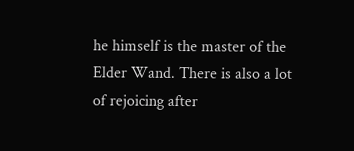he himself is the master of the Elder Wand. There is also a lot of rejoicing after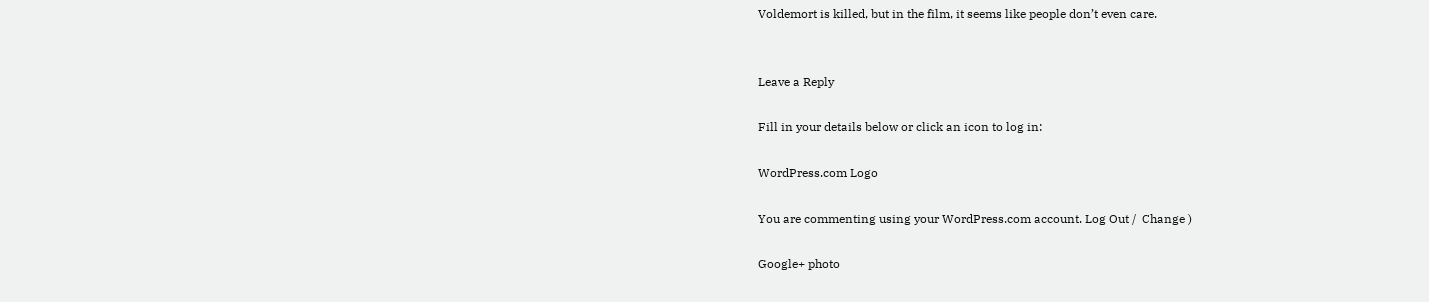Voldemort is killed, but in the film, it seems like people don’t even care.


Leave a Reply

Fill in your details below or click an icon to log in:

WordPress.com Logo

You are commenting using your WordPress.com account. Log Out /  Change )

Google+ photo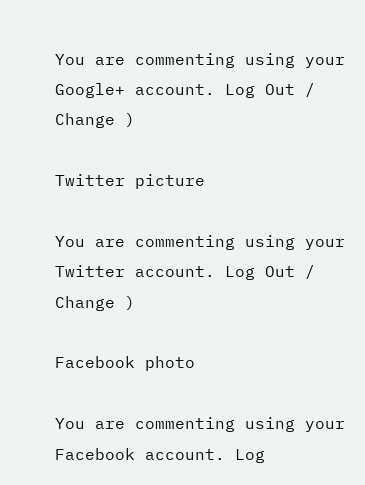You are commenting using your Google+ account. Log Out /  Change )

Twitter picture

You are commenting using your Twitter account. Log Out /  Change )

Facebook photo

You are commenting using your Facebook account. Log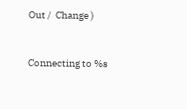Out /  Change )


Connecting to %s